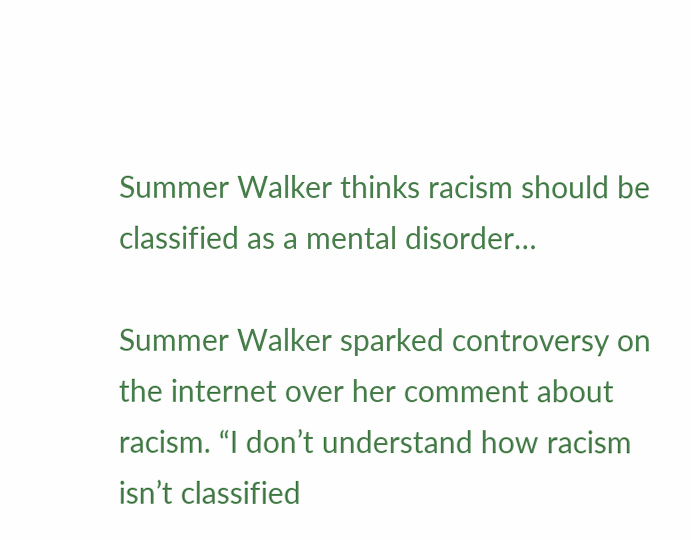Summer Walker thinks racism should be classified as a mental disorder…

Summer Walker sparked controversy on the internet over her comment about racism. “I don’t understand how racism isn’t classified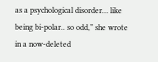as a psychological disorder… like being bi-polar.. so odd,” she wrote in a now-deleted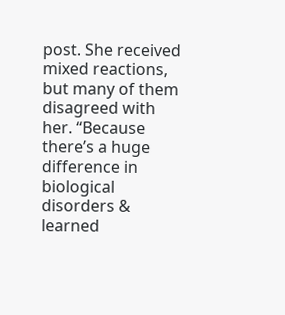post. She received mixed reactions, but many of them disagreed with her. “Because there’s a huge difference in biological disorders & learned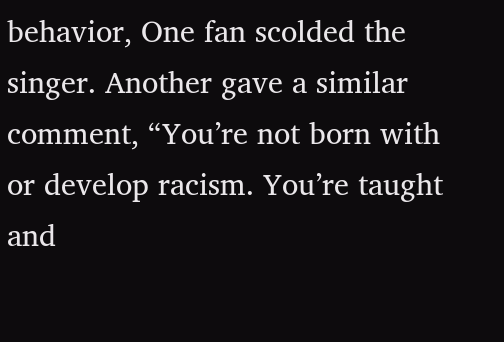behavior, One fan scolded the singer. Another gave a similar comment, “You’re not born with or develop racism. You’re taught and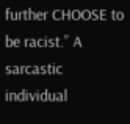further CHOOSE to be racist.” A sarcastic individual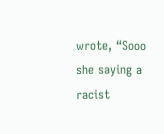wrote, “Sooo she saying a racist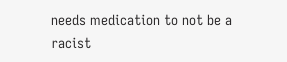needs medication to not be a racist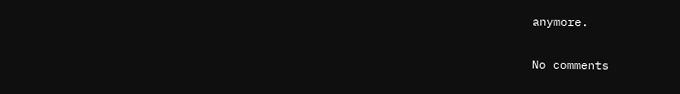anymore.

No comments